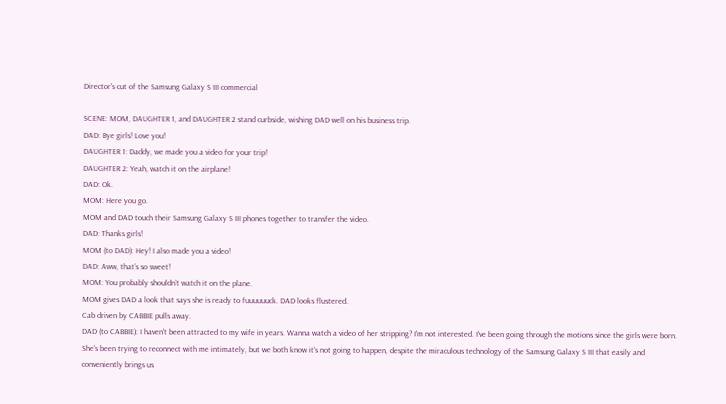Director's cut of the Samsung Galaxy S III commercial

SCENE: MOM, DAUGHTER 1, and DAUGHTER 2 stand curbside, wishing DAD well on his business trip.
DAD: Bye girls! Love you!
DAUGHTER 1: Daddy, we made you a video for your trip!
DAUGHTER 2: Yeah, watch it on the airplane!
DAD: Ok.
MOM: Here you go.
MOM and DAD touch their Samsung Galaxy S III phones together to transfer the video.
DAD: Thanks girls!
MOM (to DAD): Hey! I also made you a video!
DAD: Aww, that’s so sweet!
MOM: You probably shouldn’t watch it on the plane.
MOM gives DAD a look that says she is ready to fuuuuuuck. DAD looks flustered.
Cab driven by CABBIE pulls away.
DAD (to CABBIE): I haven't been attracted to my wife in years. Wanna watch a video of her stripping? I'm not interested. I've been going through the motions since the girls were born. She's been trying to reconnect with me intimately, but we both know it's not going to happen, despite the miraculous technology of the Samsung Galaxy S III that easily and conveniently brings us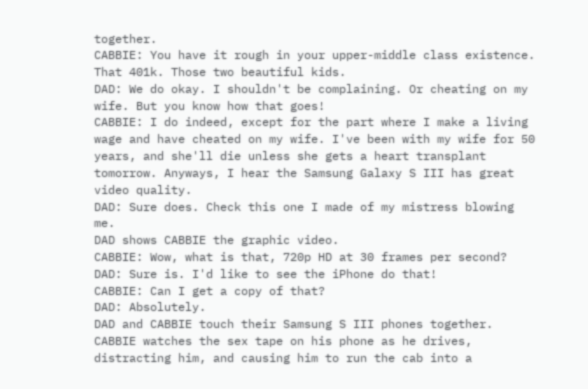together.
CABBIE: You have it rough in your upper-middle class existence. That 401k. Those two beautiful kids.
DAD: We do okay. I shouldn't be complaining. Or cheating on my wife. But you know how that goes!
CABBIE: I do indeed, except for the part where I make a living wage and have cheated on my wife. I've been with my wife for 50 years, and she'll die unless she gets a heart transplant tomorrow. Anyways, I hear the Samsung Galaxy S III has great video quality.
DAD: Sure does. Check this one I made of my mistress blowing me.
DAD shows CABBIE the graphic video.
CABBIE: Wow, what is that, 720p HD at 30 frames per second?
DAD: Sure is. I'd like to see the iPhone do that!
CABBIE: Can I get a copy of that?
DAD: Absolutely.
DAD and CABBIE touch their Samsung S III phones together.
CABBIE watches the sex tape on his phone as he drives, distracting him, and causing him to run the cab into a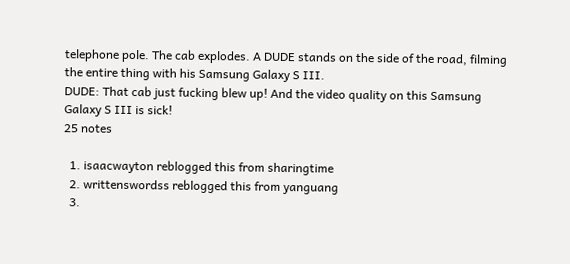telephone pole. The cab explodes. A DUDE stands on the side of the road, filming the entire thing with his Samsung Galaxy S III.
DUDE: That cab just fucking blew up! And the video quality on this Samsung Galaxy S III is sick!
25 notes

  1. isaacwayton reblogged this from sharingtime
  2. writtenswordss reblogged this from yanguang
  3.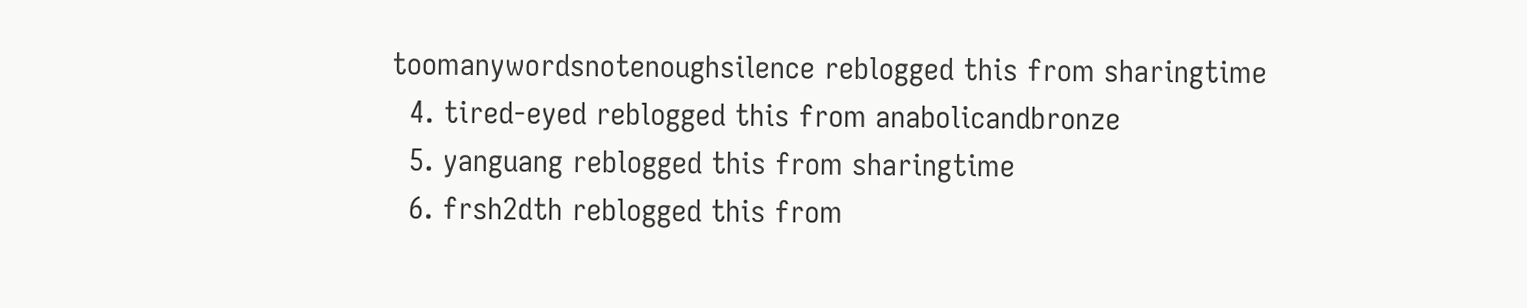toomanywordsnotenoughsilence reblogged this from sharingtime
  4. tired-eyed reblogged this from anabolicandbronze
  5. yanguang reblogged this from sharingtime
  6. frsh2dth reblogged this from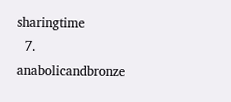sharingtime
  7. anabolicandbronze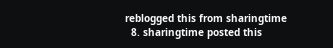reblogged this from sharingtime
  8. sharingtime posted this